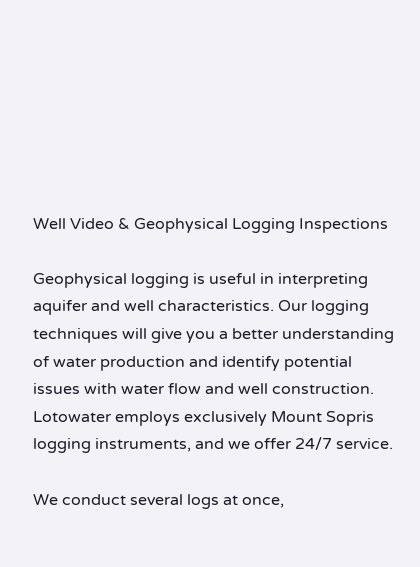Well Video & Geophysical Logging Inspections

Geophysical logging is useful in interpreting aquifer and well characteristics. Our logging techniques will give you a better understanding of water production and identify potential issues with water flow and well construction.  Lotowater employs exclusively Mount Sopris logging instruments, and we offer 24/7 service.

We conduct several logs at once,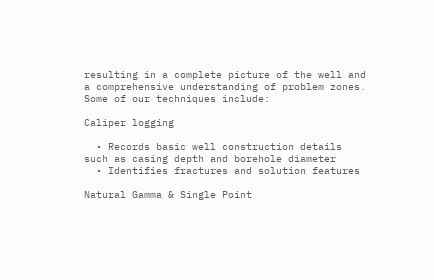resulting in a complete picture of the well and a comprehensive understanding of problem zones.
Some of our techniques include:

Caliper logging

  • Records basic well construction details such as casing depth and borehole diameter
  • Identifies fractures and solution features

Natural Gamma & Single Point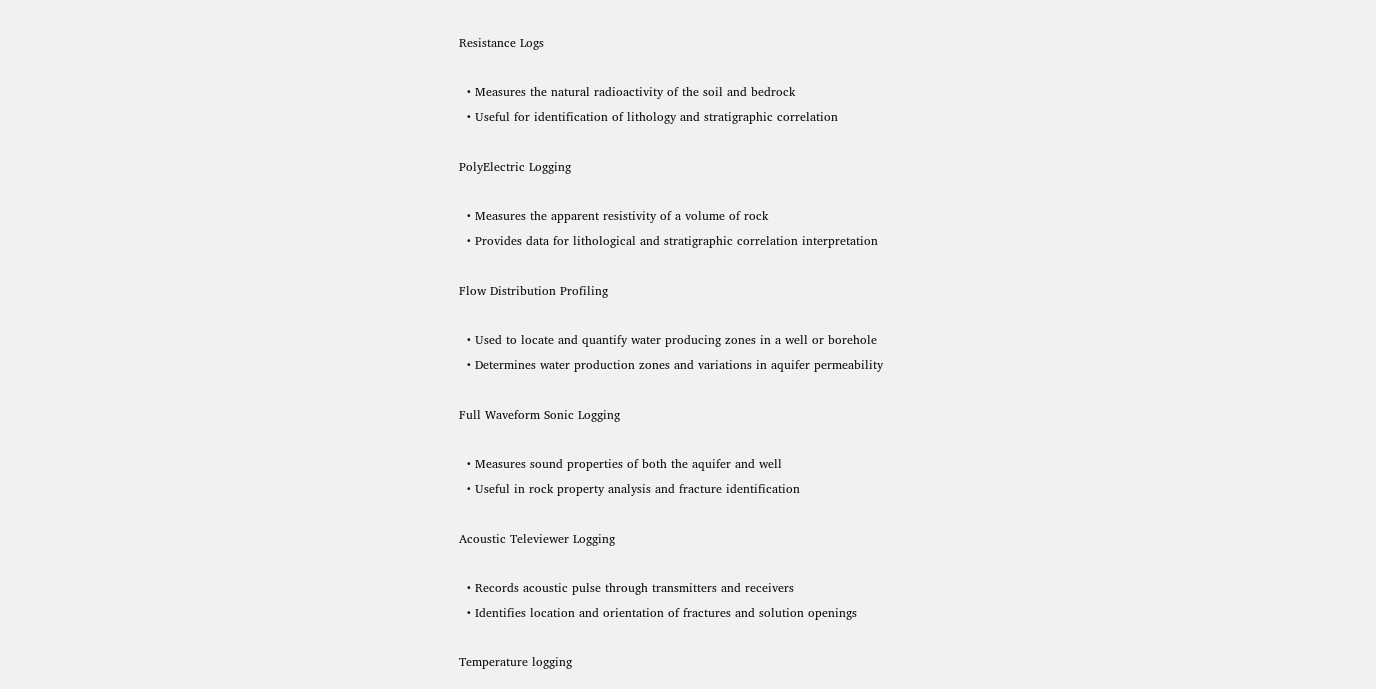Resistance Logs

  • Measures the natural radioactivity of the soil and bedrock
  • Useful for identification of lithology and stratigraphic correlation

PolyElectric Logging

  • Measures the apparent resistivity of a volume of rock
  • Provides data for lithological and stratigraphic correlation interpretation

Flow Distribution Profiling

  • Used to locate and quantify water producing zones in a well or borehole
  • Determines water production zones and variations in aquifer permeability

Full Waveform Sonic Logging

  • Measures sound properties of both the aquifer and well
  • Useful in rock property analysis and fracture identification

Acoustic Televiewer Logging

  • Records acoustic pulse through transmitters and receivers
  • Identifies location and orientation of fractures and solution openings

Temperature logging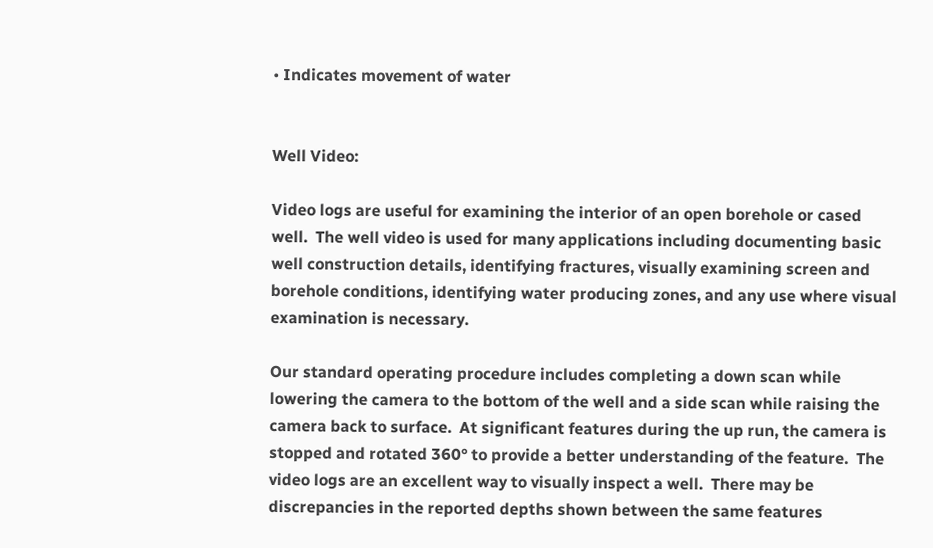• Indicates movement of water


Well Video:

Video logs are useful for examining the interior of an open borehole or cased well.  The well video is used for many applications including documenting basic well construction details, identifying fractures, visually examining screen and borehole conditions, identifying water producing zones, and any use where visual examination is necessary.

Our standard operating procedure includes completing a down scan while lowering the camera to the bottom of the well and a side scan while raising the camera back to surface.  At significant features during the up run, the camera is stopped and rotated 360° to provide a better understanding of the feature.  The video logs are an excellent way to visually inspect a well.  There may be discrepancies in the reported depths shown between the same features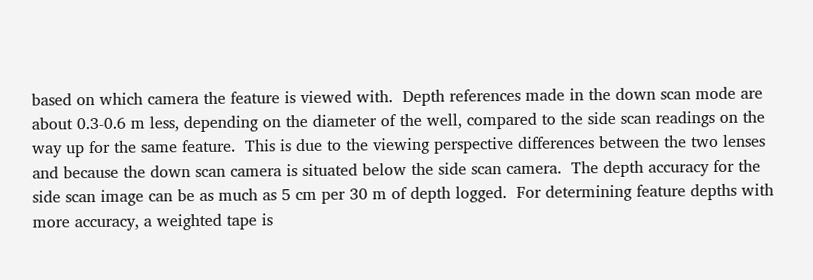based on which camera the feature is viewed with.  Depth references made in the down scan mode are about 0.3-0.6 m less, depending on the diameter of the well, compared to the side scan readings on the way up for the same feature.  This is due to the viewing perspective differences between the two lenses and because the down scan camera is situated below the side scan camera.  The depth accuracy for the side scan image can be as much as 5 cm per 30 m of depth logged.  For determining feature depths with more accuracy, a weighted tape is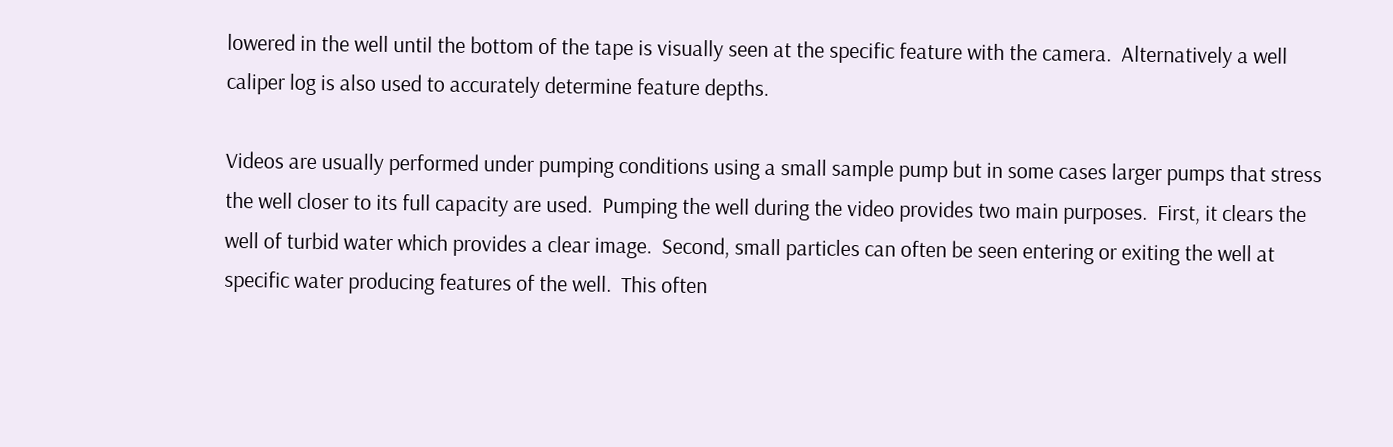lowered in the well until the bottom of the tape is visually seen at the specific feature with the camera.  Alternatively a well caliper log is also used to accurately determine feature depths.

Videos are usually performed under pumping conditions using a small sample pump but in some cases larger pumps that stress the well closer to its full capacity are used.  Pumping the well during the video provides two main purposes.  First, it clears the well of turbid water which provides a clear image.  Second, small particles can often be seen entering or exiting the well at specific water producing features of the well.  This often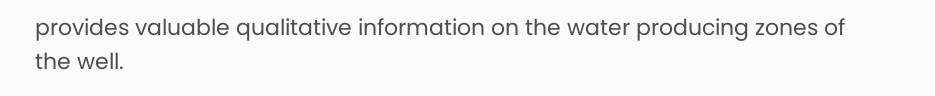provides valuable qualitative information on the water producing zones of the well.